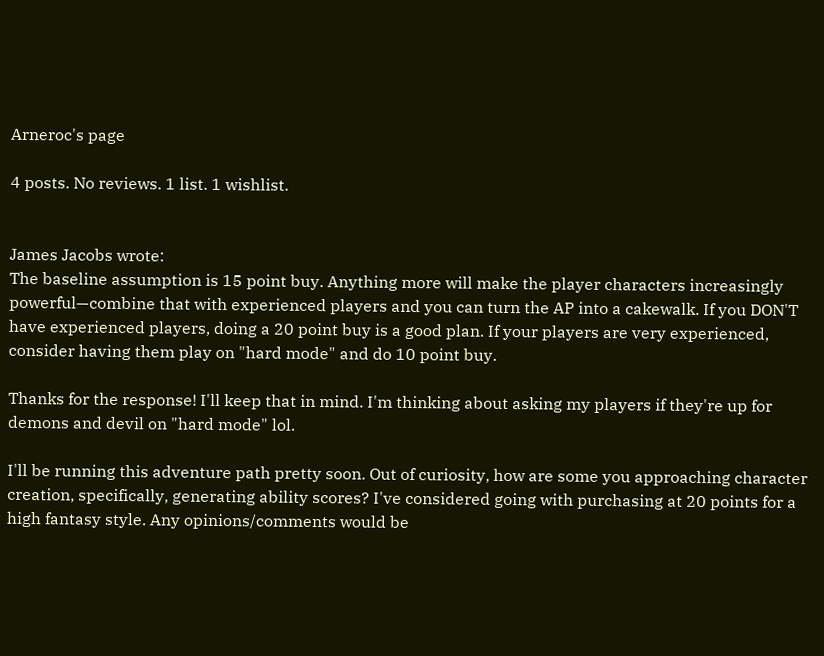Arneroc's page

4 posts. No reviews. 1 list. 1 wishlist.


James Jacobs wrote:
The baseline assumption is 15 point buy. Anything more will make the player characters increasingly powerful—combine that with experienced players and you can turn the AP into a cakewalk. If you DON'T have experienced players, doing a 20 point buy is a good plan. If your players are very experienced, consider having them play on "hard mode" and do 10 point buy.

Thanks for the response! I'll keep that in mind. I'm thinking about asking my players if they're up for demons and devil on "hard mode" lol.

I'll be running this adventure path pretty soon. Out of curiosity, how are some you approaching character creation, specifically, generating ability scores? I've considered going with purchasing at 20 points for a high fantasy style. Any opinions/comments would be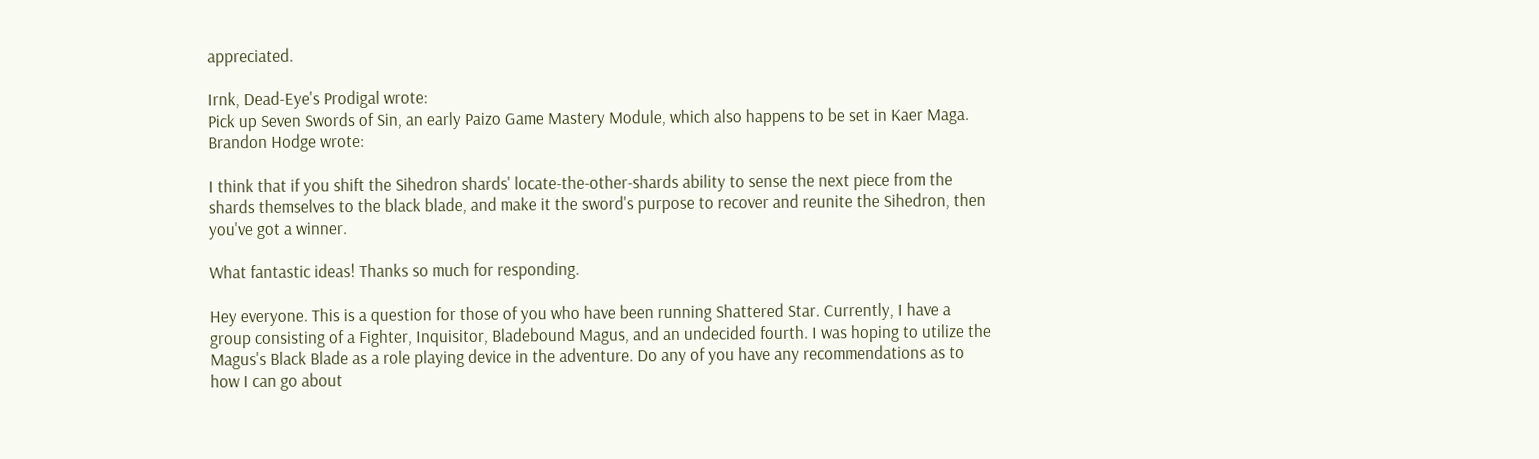appreciated.

Irnk, Dead-Eye's Prodigal wrote:
Pick up Seven Swords of Sin, an early Paizo Game Mastery Module, which also happens to be set in Kaer Maga.
Brandon Hodge wrote:

I think that if you shift the Sihedron shards' locate-the-other-shards ability to sense the next piece from the shards themselves to the black blade, and make it the sword's purpose to recover and reunite the Sihedron, then you've got a winner.

What fantastic ideas! Thanks so much for responding.

Hey everyone. This is a question for those of you who have been running Shattered Star. Currently, I have a group consisting of a Fighter, Inquisitor, Bladebound Magus, and an undecided fourth. I was hoping to utilize the Magus's Black Blade as a role playing device in the adventure. Do any of you have any recommendations as to how I can go about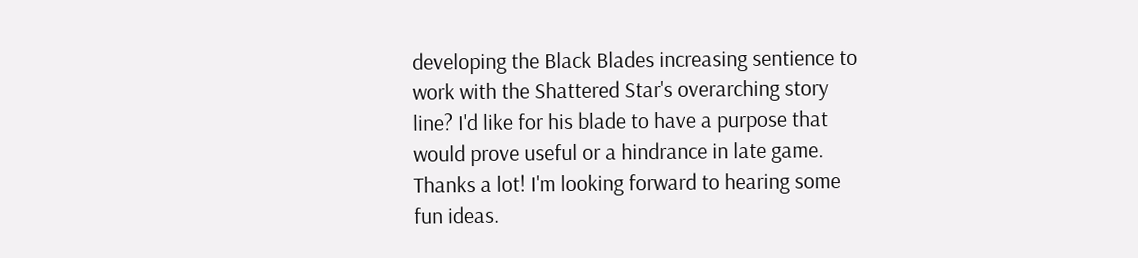developing the Black Blades increasing sentience to work with the Shattered Star's overarching story line? I'd like for his blade to have a purpose that would prove useful or a hindrance in late game. Thanks a lot! I'm looking forward to hearing some fun ideas.